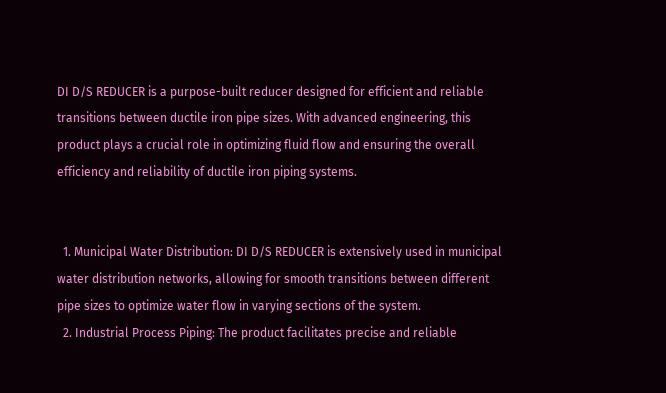DI D/S REDUCER is a purpose-built reducer designed for efficient and reliable transitions between ductile iron pipe sizes. With advanced engineering, this product plays a crucial role in optimizing fluid flow and ensuring the overall efficiency and reliability of ductile iron piping systems.


  1. Municipal Water Distribution: DI D/S REDUCER is extensively used in municipal water distribution networks, allowing for smooth transitions between different pipe sizes to optimize water flow in varying sections of the system.
  2. Industrial Process Piping: The product facilitates precise and reliable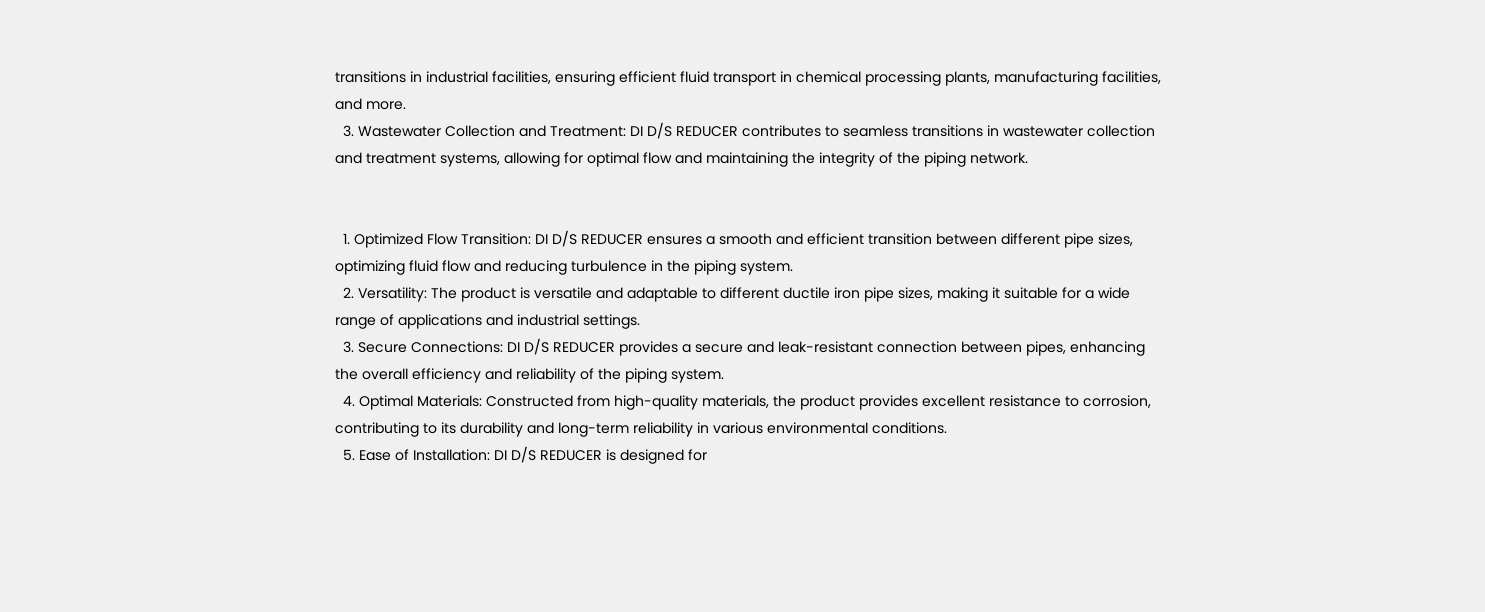transitions in industrial facilities, ensuring efficient fluid transport in chemical processing plants, manufacturing facilities, and more.
  3. Wastewater Collection and Treatment: DI D/S REDUCER contributes to seamless transitions in wastewater collection and treatment systems, allowing for optimal flow and maintaining the integrity of the piping network.


  1. Optimized Flow Transition: DI D/S REDUCER ensures a smooth and efficient transition between different pipe sizes, optimizing fluid flow and reducing turbulence in the piping system.
  2. Versatility: The product is versatile and adaptable to different ductile iron pipe sizes, making it suitable for a wide range of applications and industrial settings.
  3. Secure Connections: DI D/S REDUCER provides a secure and leak-resistant connection between pipes, enhancing the overall efficiency and reliability of the piping system.
  4. Optimal Materials: Constructed from high-quality materials, the product provides excellent resistance to corrosion, contributing to its durability and long-term reliability in various environmental conditions.
  5. Ease of Installation: DI D/S REDUCER is designed for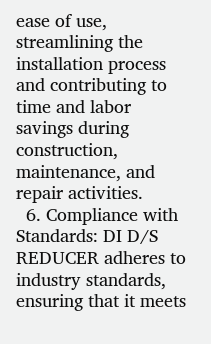ease of use, streamlining the installation process and contributing to time and labor savings during construction, maintenance, and repair activities.
  6. Compliance with Standards: DI D/S REDUCER adheres to industry standards, ensuring that it meets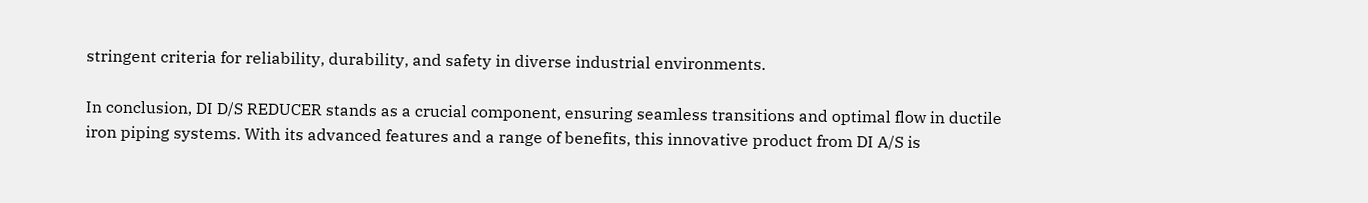stringent criteria for reliability, durability, and safety in diverse industrial environments.

In conclusion, DI D/S REDUCER stands as a crucial component, ensuring seamless transitions and optimal flow in ductile iron piping systems. With its advanced features and a range of benefits, this innovative product from DI A/S is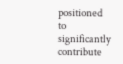positioned to significantly contribute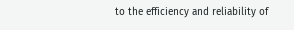to the efficiency and reliability of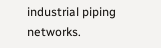industrial piping networks.